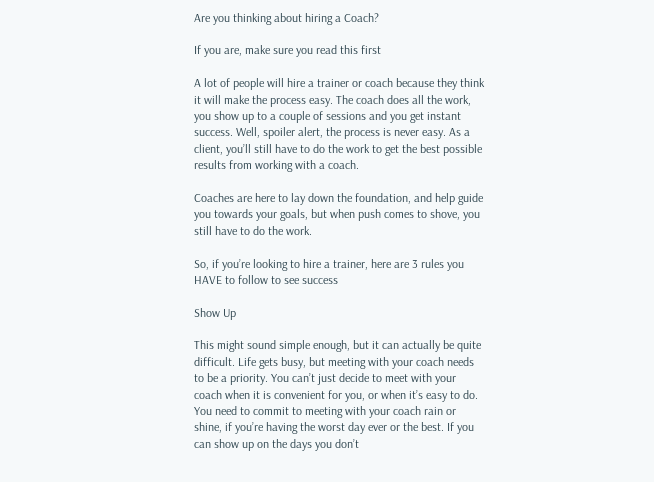Are you thinking about hiring a Coach?

If you are, make sure you read this first

A lot of people will hire a trainer or coach because they think it will make the process easy. The coach does all the work, you show up to a couple of sessions and you get instant success. Well, spoiler alert, the process is never easy. As a client, you’ll still have to do the work to get the best possible results from working with a coach.

Coaches are here to lay down the foundation, and help guide you towards your goals, but when push comes to shove, you still have to do the work.

So, if you’re looking to hire a trainer, here are 3 rules you HAVE to follow to see success

Show Up

This might sound simple enough, but it can actually be quite difficult. Life gets busy, but meeting with your coach needs to be a priority. You can’t just decide to meet with your coach when it is convenient for you, or when it’s easy to do. You need to commit to meeting with your coach rain or shine, if you’re having the worst day ever or the best. If you can show up on the days you don’t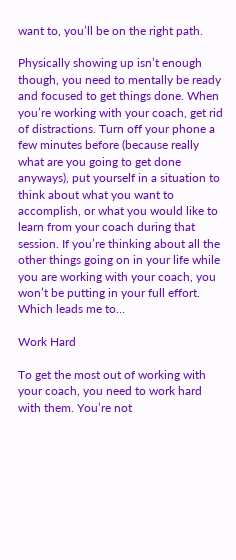want to, you’ll be on the right path.

Physically showing up isn’t enough though, you need to mentally be ready and focused to get things done. When you’re working with your coach, get rid of distractions. Turn off your phone a few minutes before (because really what are you going to get done anyways), put yourself in a situation to think about what you want to accomplish, or what you would like to learn from your coach during that session. If you’re thinking about all the other things going on in your life while you are working with your coach, you won’t be putting in your full effort. Which leads me to…

Work Hard

To get the most out of working with your coach, you need to work hard with them. You’re not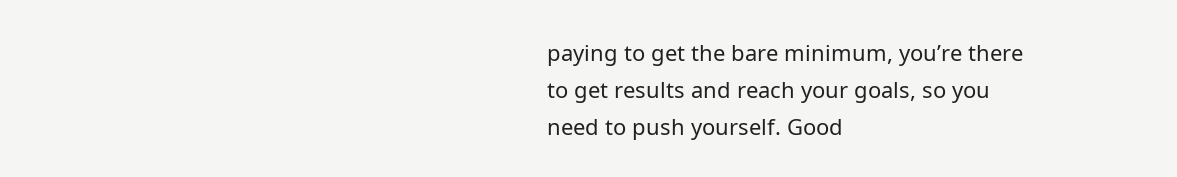paying to get the bare minimum, you’re there to get results and reach your goals, so you need to push yourself. Good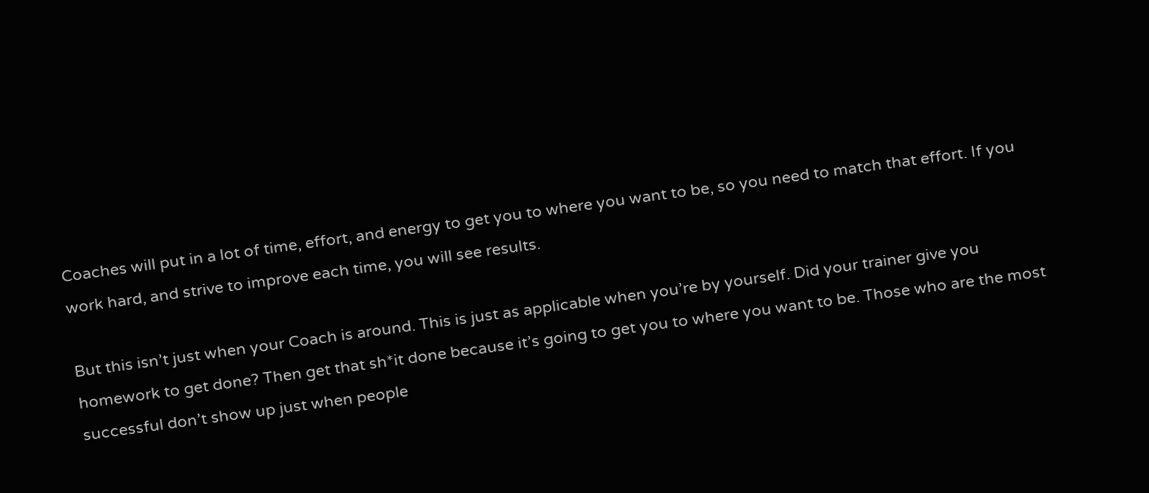Coaches will put in a lot of time, effort, and energy to get you to where you want to be, so you need to match that effort. If you work hard, and strive to improve each time, you will see results.

But this isn’t just when your Coach is around. This is just as applicable when you’re by yourself. Did your trainer give you homework to get done? Then get that sh*it done because it’s going to get you to where you want to be. Those who are the most successful don’t show up just when people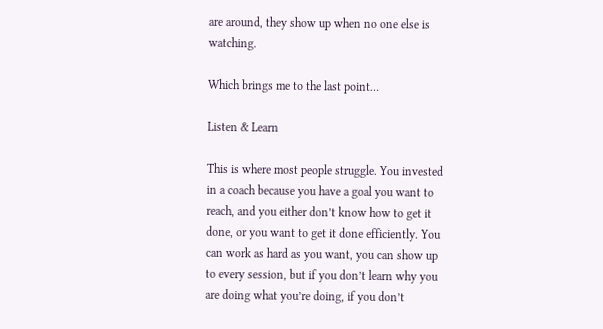are around, they show up when no one else is watching.

Which brings me to the last point…

Listen & Learn

This is where most people struggle. You invested in a coach because you have a goal you want to reach, and you either don’t know how to get it done, or you want to get it done efficiently. You can work as hard as you want, you can show up to every session, but if you don’t learn why you are doing what you’re doing, if you don’t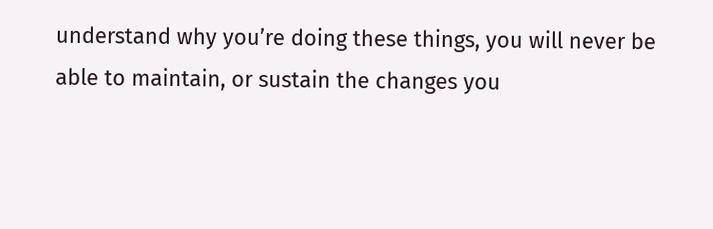understand why you’re doing these things, you will never be able to maintain, or sustain the changes you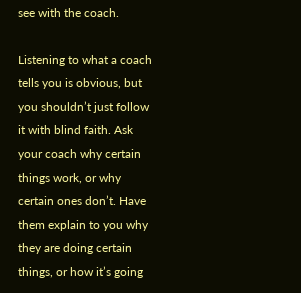see with the coach.

Listening to what a coach tells you is obvious, but you shouldn’t just follow it with blind faith. Ask your coach why certain things work, or why certain ones don’t. Have them explain to you why they are doing certain things, or how it’s going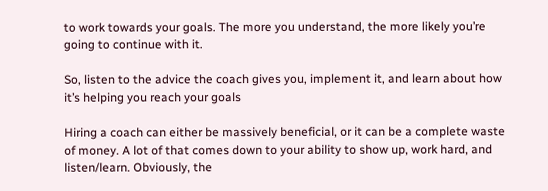to work towards your goals. The more you understand, the more likely you’re going to continue with it.

So, listen to the advice the coach gives you, implement it, and learn about how it’s helping you reach your goals

Hiring a coach can either be massively beneficial, or it can be a complete waste of money. A lot of that comes down to your ability to show up, work hard, and listen/learn. Obviously, the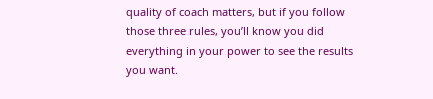quality of coach matters, but if you follow those three rules, you’ll know you did everything in your power to see the results you want.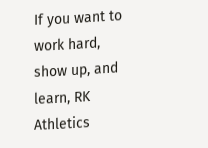If you want to work hard, show up, and learn, RK Athletics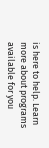is here to help. Learn more about programs available for you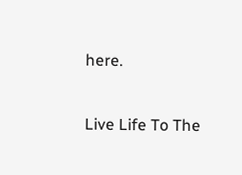here.

Live Life To The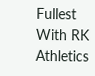Fullest With RK Athletics